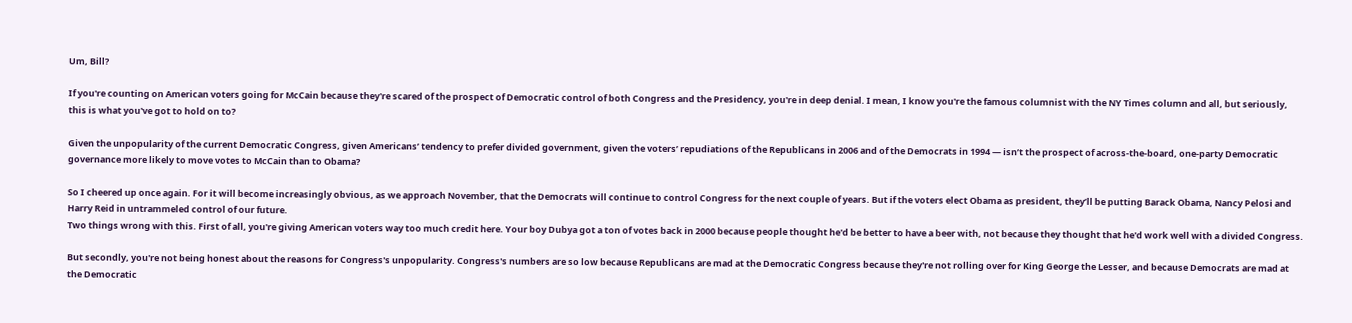Um, Bill?

If you're counting on American voters going for McCain because they're scared of the prospect of Democratic control of both Congress and the Presidency, you're in deep denial. I mean, I know you're the famous columnist with the NY Times column and all, but seriously, this is what you've got to hold on to?

Given the unpopularity of the current Democratic Congress, given Americans’ tendency to prefer divided government, given the voters’ repudiations of the Republicans in 2006 and of the Democrats in 1994 — isn’t the prospect of across-the-board, one-party Democratic governance more likely to move votes to McCain than to Obama?

So I cheered up once again. For it will become increasingly obvious, as we approach November, that the Democrats will continue to control Congress for the next couple of years. But if the voters elect Obama as president, they’ll be putting Barack Obama, Nancy Pelosi and Harry Reid in untrammeled control of our future.
Two things wrong with this. First of all, you're giving American voters way too much credit here. Your boy Dubya got a ton of votes back in 2000 because people thought he'd be better to have a beer with, not because they thought that he'd work well with a divided Congress.

But secondly, you're not being honest about the reasons for Congress's unpopularity. Congress's numbers are so low because Republicans are mad at the Democratic Congress because they're not rolling over for King George the Lesser, and because Democrats are mad at the Democratic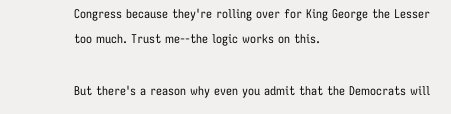Congress because they're rolling over for King George the Lesser too much. Trust me--the logic works on this.

But there's a reason why even you admit that the Democrats will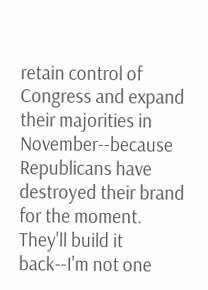retain control of Congress and expand their majorities in November--because Republicans have destroyed their brand for the moment. They'll build it back--I'm not one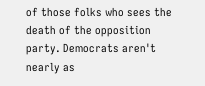of those folks who sees the death of the opposition party. Democrats aren't nearly as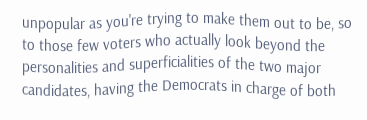unpopular as you're trying to make them out to be, so to those few voters who actually look beyond the personalities and superficialities of the two major candidates, having the Democrats in charge of both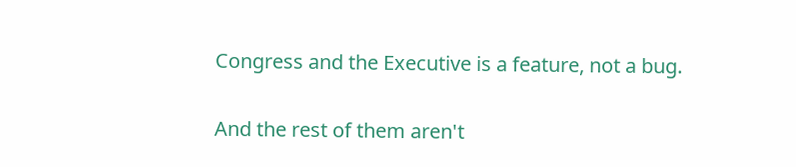Congress and the Executive is a feature, not a bug.

And the rest of them aren't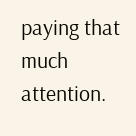paying that much attention.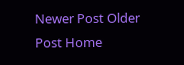Newer Post Older Post Home